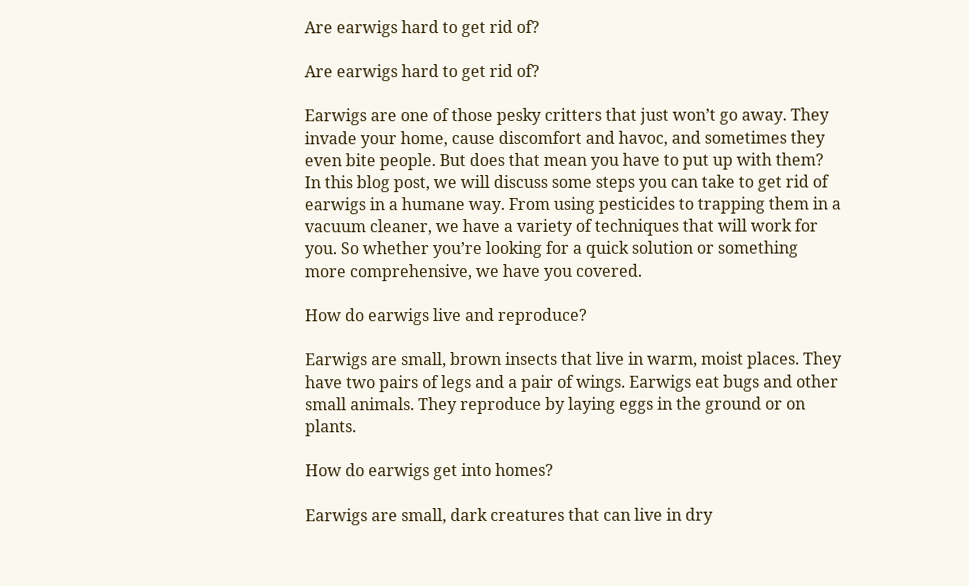Are earwigs hard to get rid of?

Are earwigs hard to get rid of?

Earwigs are one of those pesky critters that just won’t go away. They invade your home, cause discomfort and havoc, and sometimes they even bite people. But does that mean you have to put up with them? In this blog post, we will discuss some steps you can take to get rid of earwigs in a humane way. From using pesticides to trapping them in a vacuum cleaner, we have a variety of techniques that will work for you. So whether you’re looking for a quick solution or something more comprehensive, we have you covered.

How do earwigs live and reproduce?

Earwigs are small, brown insects that live in warm, moist places. They have two pairs of legs and a pair of wings. Earwigs eat bugs and other small animals. They reproduce by laying eggs in the ground or on plants.

How do earwigs get into homes?

Earwigs are small, dark creatures that can live in dry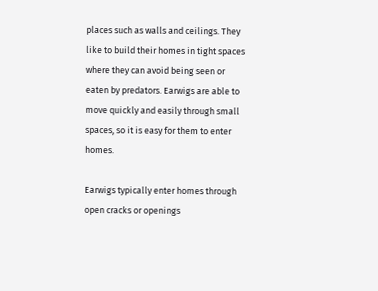places such as walls and ceilings. They like to build their homes in tight spaces where they can avoid being seen or eaten by predators. Earwigs are able to move quickly and easily through small spaces, so it is easy for them to enter homes.

Earwigs typically enter homes through open cracks or openings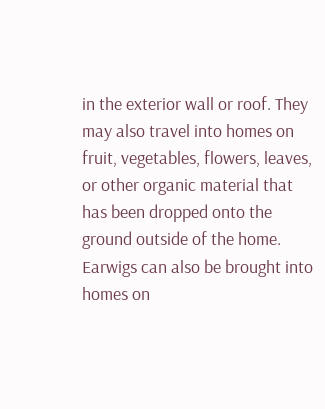in the exterior wall or roof. They may also travel into homes on fruit, vegetables, flowers, leaves, or other organic material that has been dropped onto the ground outside of the home. Earwigs can also be brought into homes on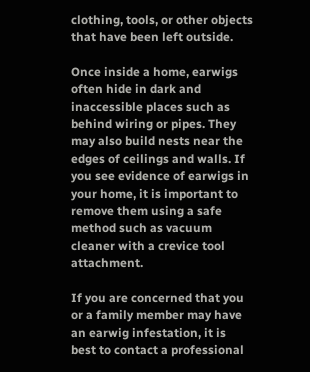clothing, tools, or other objects that have been left outside.

Once inside a home, earwigs often hide in dark and inaccessible places such as behind wiring or pipes. They may also build nests near the edges of ceilings and walls. If you see evidence of earwigs in your home, it is important to remove them using a safe method such as vacuum cleaner with a crevice tool attachment.

If you are concerned that you or a family member may have an earwig infestation, it is best to contact a professional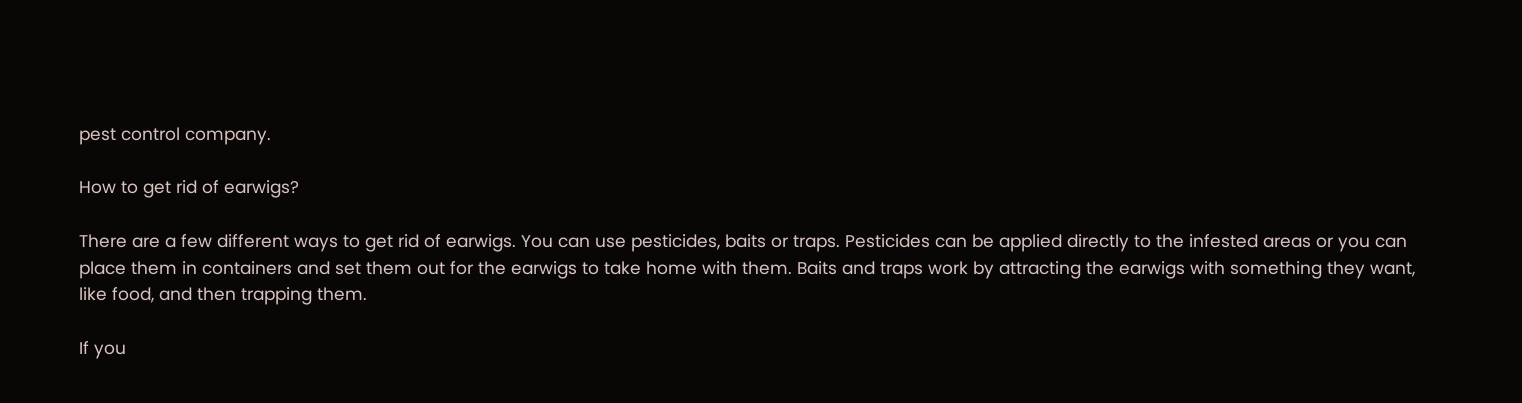pest control company.

How to get rid of earwigs?

There are a few different ways to get rid of earwigs. You can use pesticides, baits or traps. Pesticides can be applied directly to the infested areas or you can place them in containers and set them out for the earwigs to take home with them. Baits and traps work by attracting the earwigs with something they want, like food, and then trapping them.

If you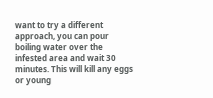want to try a different approach, you can pour boiling water over the infested area and wait 30 minutes. This will kill any eggs or young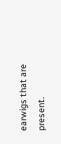earwigs that are present.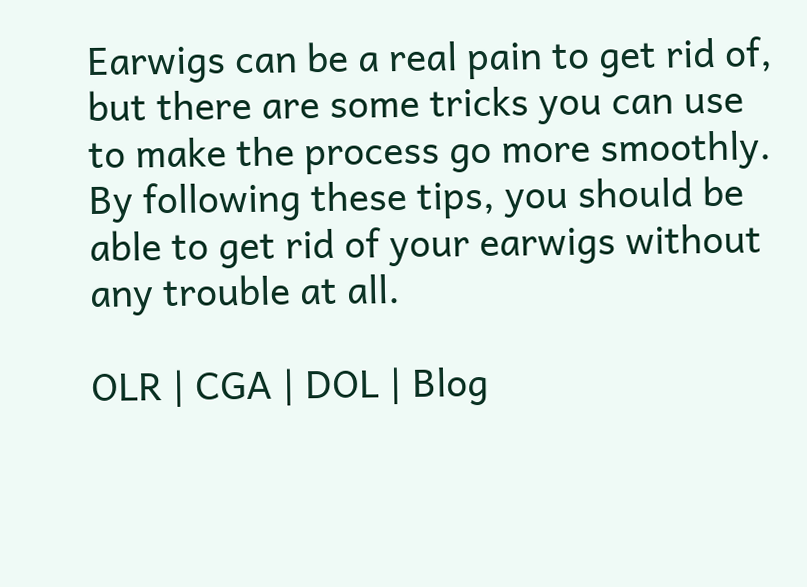Earwigs can be a real pain to get rid of, but there are some tricks you can use to make the process go more smoothly. By following these tips, you should be able to get rid of your earwigs without any trouble at all.

OLR | CGA | DOL | Blog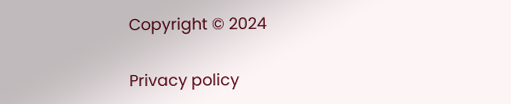Copyright © 2024

Privacy policy